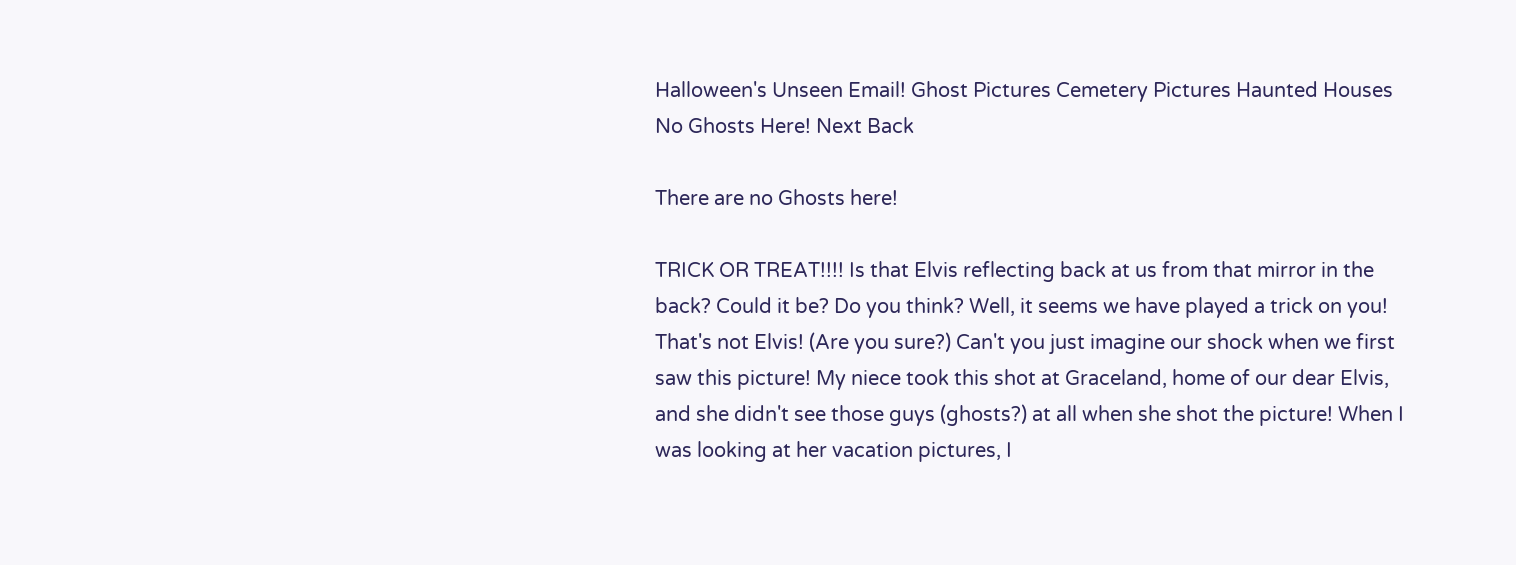Halloween's Unseen Email! Ghost Pictures Cemetery Pictures Haunted Houses No Ghosts Here! Next Back

There are no Ghosts here!

TRICK OR TREAT!!!! Is that Elvis reflecting back at us from that mirror in the back? Could it be? Do you think? Well, it seems we have played a trick on you! That's not Elvis! (Are you sure?) Can't you just imagine our shock when we first saw this picture! My niece took this shot at Graceland, home of our dear Elvis, and she didn't see those guys (ghosts?) at all when she shot the picture! When I was looking at her vacation pictures, I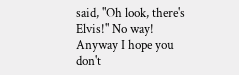said, "Oh look, there's Elvis!" No way! Anyway I hope you don't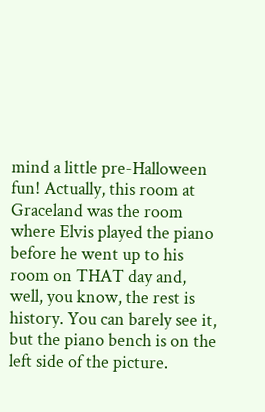mind a little pre-Halloween fun! Actually, this room at Graceland was the room where Elvis played the piano before he went up to his room on THAT day and, well, you know, the rest is history. You can barely see it, but the piano bench is on the left side of the picture.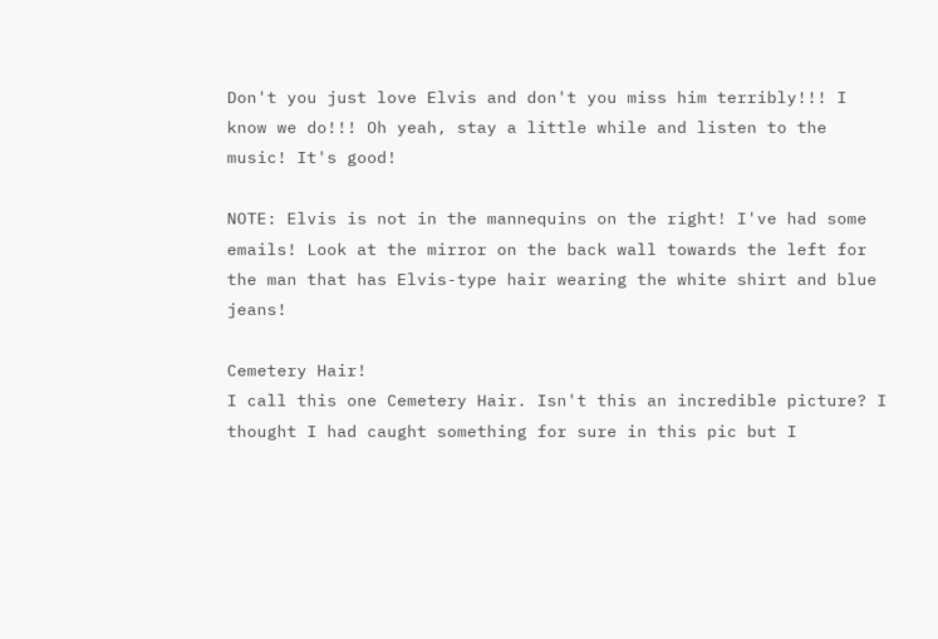Don't you just love Elvis and don't you miss him terribly!!! I know we do!!! Oh yeah, stay a little while and listen to the music! It's good!

NOTE: Elvis is not in the mannequins on the right! I've had some emails! Look at the mirror on the back wall towards the left for the man that has Elvis-type hair wearing the white shirt and blue jeans!

Cemetery Hair!
I call this one Cemetery Hair. Isn't this an incredible picture? I thought I had caught something for sure in this pic but I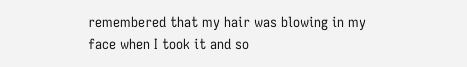remembered that my hair was blowing in my face when I took it and so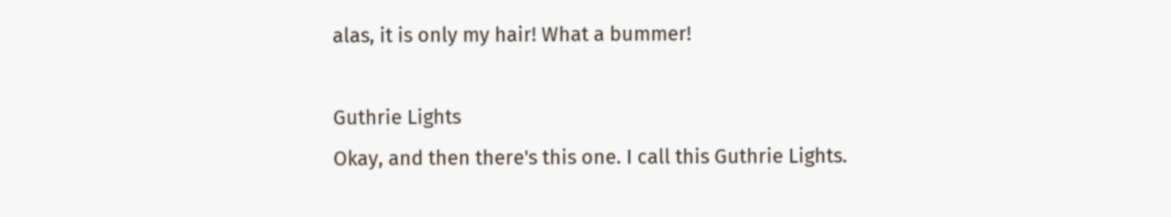alas, it is only my hair! What a bummer!

Guthrie Lights
Okay, and then there's this one. I call this Guthrie Lights.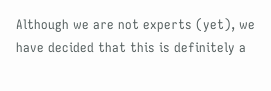Although we are not experts (yet), we have decided that this is definitely a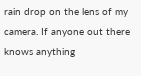rain drop on the lens of my camera. If anyone out there knows anything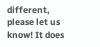different, please let us know! It does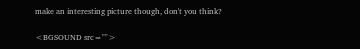make an interesting picture though, don't you think?

<BGSOUND src="">